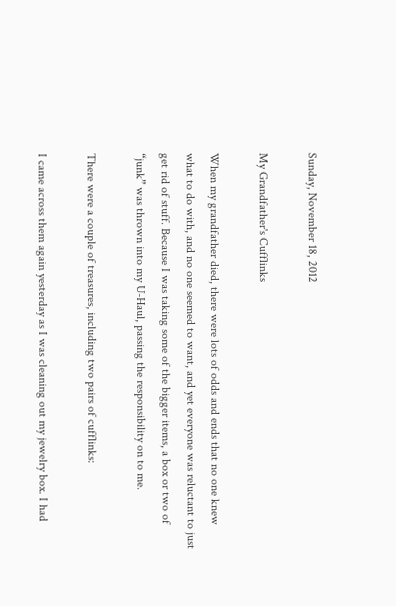Sunday, November 18, 2012

My Grandfather's Cufflinks

When my grandfather died, there were lots of odds and ends that no one knew what to do with, and no one seemed to want, and yet everyone was reluctant to just get rid of stuff. Because I was taking some of the bigger items, a box or two of “junk” was thrown into my U-Haul, passing the responsibility on to me.

There were a couple of treasures, including two pairs of cufflinks:

I came across them again yesterday as I was cleaning out my jewelry box. I had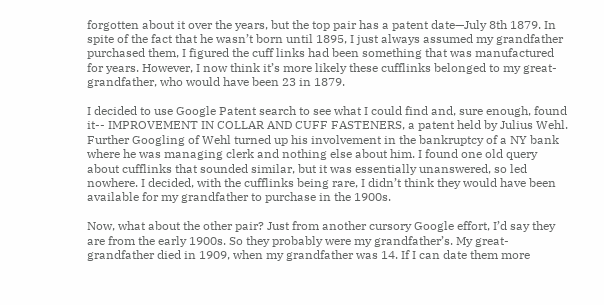forgotten about it over the years, but the top pair has a patent date—July 8th 1879. In spite of the fact that he wasn’t born until 1895, I just always assumed my grandfather purchased them, I figured the cuff links had been something that was manufactured for years. However, I now think it’s more likely these cufflinks belonged to my great-grandfather, who would have been 23 in 1879.

I decided to use Google Patent search to see what I could find and, sure enough, found it-- IMPROVEMENT IN COLLAR AND CUFF FASTENERS, a patent held by Julius Wehl. Further Googling of Wehl turned up his involvement in the bankruptcy of a NY bank where he was managing clerk and nothing else about him. I found one old query about cufflinks that sounded similar, but it was essentially unanswered, so led nowhere. I decided, with the cufflinks being rare, I didn’t think they would have been available for my grandfather to purchase in the 1900s.

Now, what about the other pair? Just from another cursory Google effort, I’d say they are from the early 1900s. So they probably were my grandfather’s. My great-grandfather died in 1909, when my grandfather was 14. If I can date them more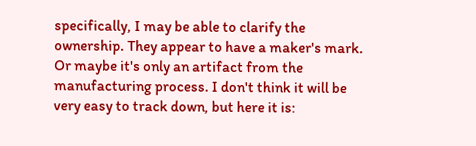specifically, I may be able to clarify the ownership. They appear to have a maker's mark. Or maybe it's only an artifact from the manufacturing process. I don't think it will be very easy to track down, but here it is: